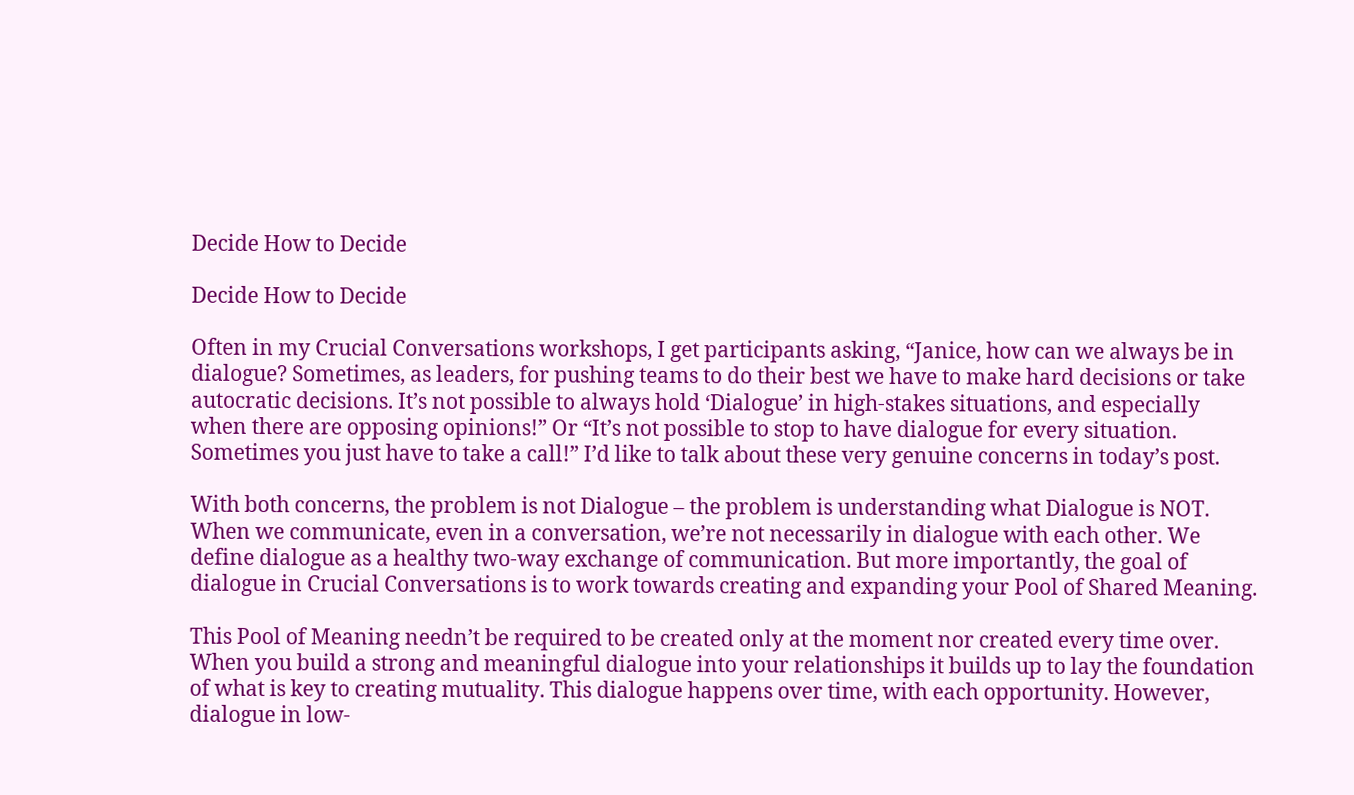Decide How to Decide

Decide How to Decide

Often in my Crucial Conversations workshops, I get participants asking, “Janice, how can we always be in dialogue? Sometimes, as leaders, for pushing teams to do their best we have to make hard decisions or take autocratic decisions. It’s not possible to always hold ‘Dialogue’ in high-stakes situations, and especially when there are opposing opinions!” Or “It’s not possible to stop to have dialogue for every situation. Sometimes you just have to take a call!” I’d like to talk about these very genuine concerns in today’s post.

With both concerns, the problem is not Dialogue – the problem is understanding what Dialogue is NOT. When we communicate, even in a conversation, we’re not necessarily in dialogue with each other. We define dialogue as a healthy two-way exchange of communication. But more importantly, the goal of dialogue in Crucial Conversations is to work towards creating and expanding your Pool of Shared Meaning.

This Pool of Meaning needn’t be required to be created only at the moment nor created every time over. When you build a strong and meaningful dialogue into your relationships it builds up to lay the foundation of what is key to creating mutuality. This dialogue happens over time, with each opportunity. However, dialogue in low-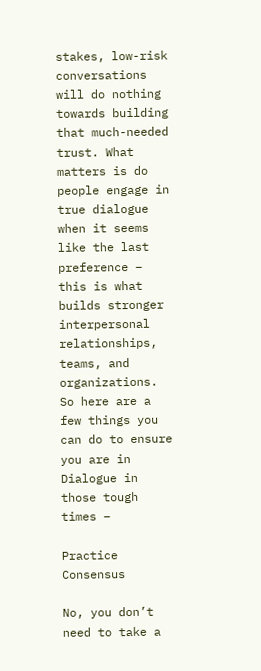stakes, low-risk conversations will do nothing towards building that much-needed trust. What matters is do people engage in true dialogue when it seems like the last preference – this is what builds stronger interpersonal relationships, teams, and organizations. So here are a few things you can do to ensure you are in Dialogue in those tough times –

Practice Consensus

No, you don’t need to take a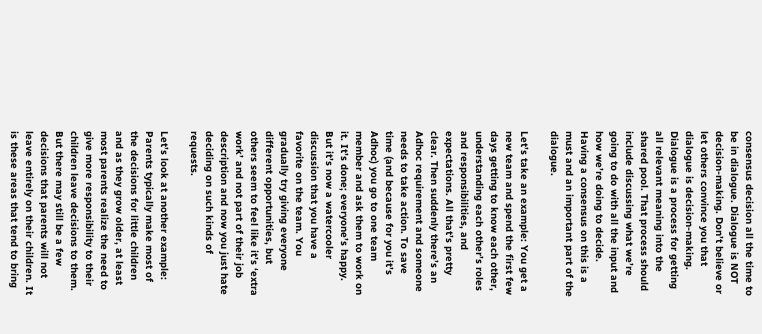consensus decision all the time to be in dialogue. Dialogue is NOT decision-making. Don’t believe or let others convince you that dialogue is decision-making. Dialogue is a process for getting all relevant meaning into the shared pool. That process should include discussing what we’re going to do with all the input and how we’re doing to decide. Having a consensus on this is a must and an important part of the dialogue.

Let’s take an example: You get a new team and spend the first few days getting to know each other, understanding each other’s roles and responsibilities, and expectations. All that’s pretty clear. Then suddenly there’s an Adhoc requirement and someone needs to take action. To save time (and because for you it’s Adhoc) you go to one team member and ask them to work on it. It’s done; everyone’s happy. But it’s now a watercooler discussion that you have a favorite on the team. You gradually try giving everyone different opportunities, but others seem to feel like it’s ‘extra work’ and not part of their job description and now you just hate deciding on such kinds of requests.

Let’s look at another example: Parents typically make most of the decisions for little children and as they grow older, at least most parents realize the need to give more responsibility to their children leave decisions to them. But there may still be a few decisions that parents will not leave entirely on their children. It is these areas that tend to bring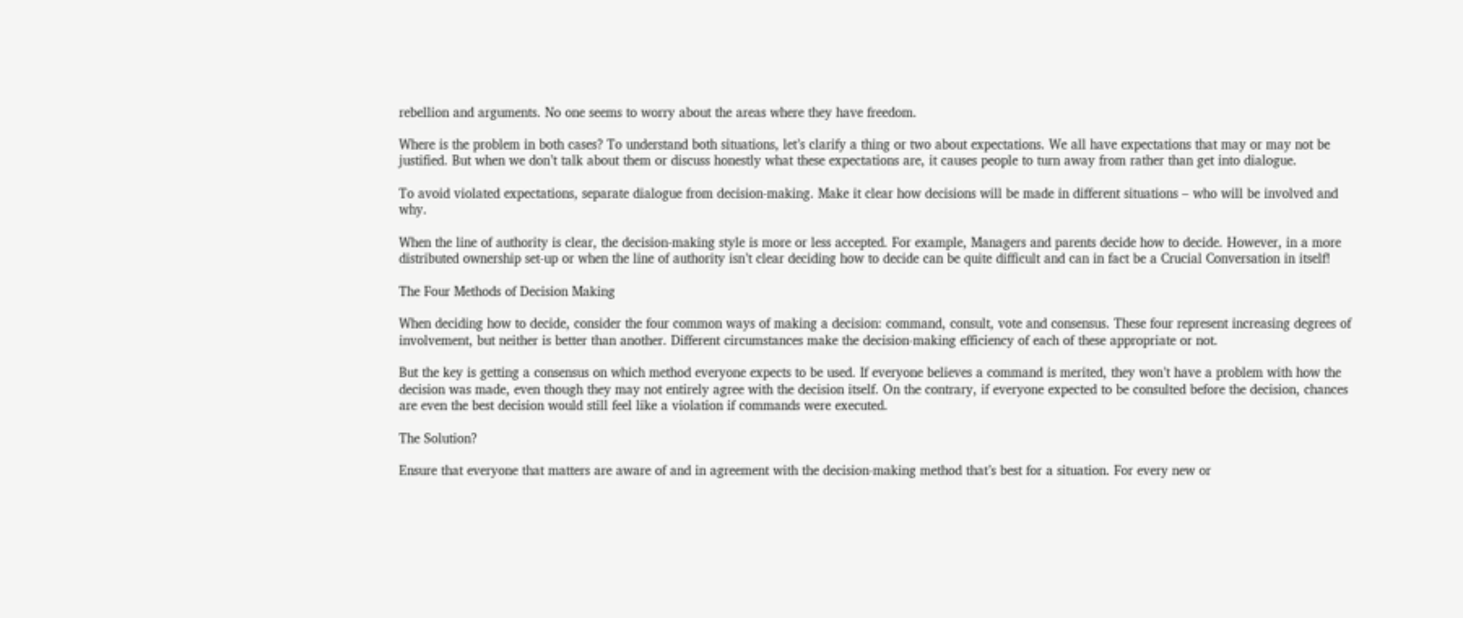rebellion and arguments. No one seems to worry about the areas where they have freedom.

Where is the problem in both cases? To understand both situations, let’s clarify a thing or two about expectations. We all have expectations that may or may not be justified. But when we don’t talk about them or discuss honestly what these expectations are, it causes people to turn away from rather than get into dialogue.

To avoid violated expectations, separate dialogue from decision-making. Make it clear how decisions will be made in different situations – who will be involved and why.

When the line of authority is clear, the decision-making style is more or less accepted. For example, Managers and parents decide how to decide. However, in a more distributed ownership set-up or when the line of authority isn’t clear deciding how to decide can be quite difficult and can in fact be a Crucial Conversation in itself!

The Four Methods of Decision Making

When deciding how to decide, consider the four common ways of making a decision: command, consult, vote and consensus. These four represent increasing degrees of involvement, but neither is better than another. Different circumstances make the decision-making efficiency of each of these appropriate or not.

But the key is getting a consensus on which method everyone expects to be used. If everyone believes a command is merited, they won’t have a problem with how the decision was made, even though they may not entirely agree with the decision itself. On the contrary, if everyone expected to be consulted before the decision, chances are even the best decision would still feel like a violation if commands were executed.

The Solution?

Ensure that everyone that matters are aware of and in agreement with the decision-making method that’s best for a situation. For every new or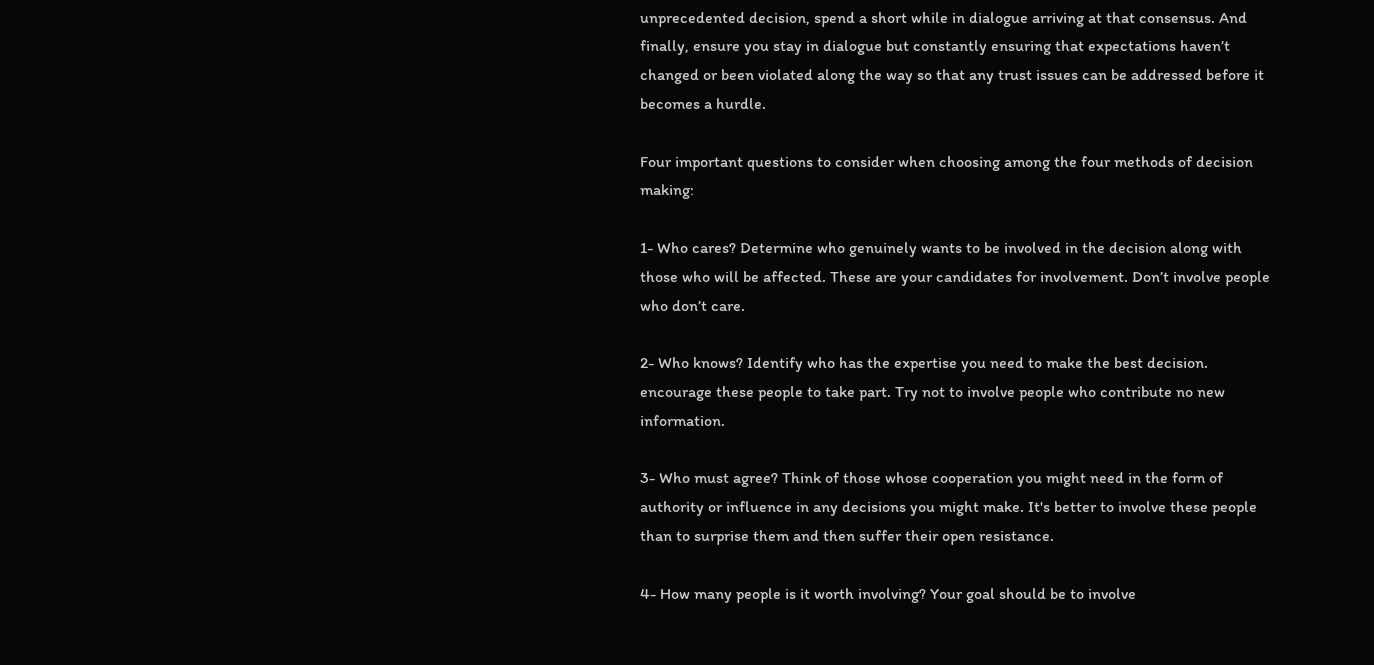unprecedented decision, spend a short while in dialogue arriving at that consensus. And finally, ensure you stay in dialogue but constantly ensuring that expectations haven’t changed or been violated along the way so that any trust issues can be addressed before it becomes a hurdle.

Four important questions to consider when choosing among the four methods of decision making:

1- Who cares? Determine who genuinely wants to be involved in the decision along with those who will be affected. These are your candidates for involvement. Don’t involve people who don’t care.

2- Who knows? Identify who has the expertise you need to make the best decision. encourage these people to take part. Try not to involve people who contribute no new information.

3- Who must agree? Think of those whose cooperation you might need in the form of authority or influence in any decisions you might make. It's better to involve these people than to surprise them and then suffer their open resistance.

4- How many people is it worth involving? Your goal should be to involve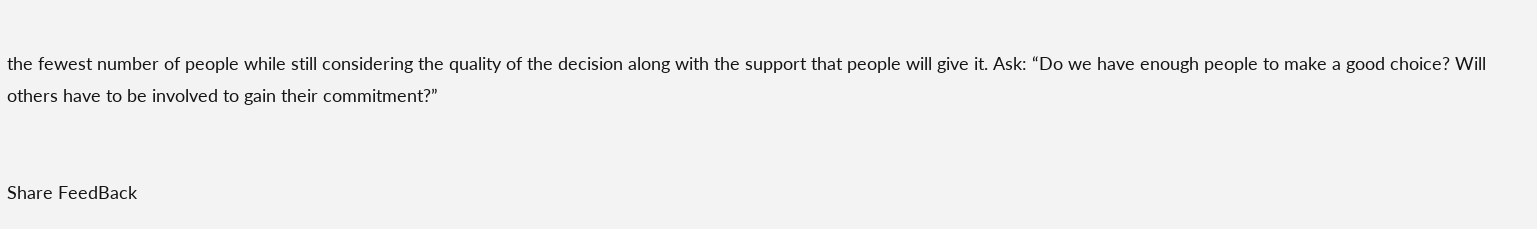the fewest number of people while still considering the quality of the decision along with the support that people will give it. Ask: “Do we have enough people to make a good choice? Will others have to be involved to gain their commitment?”


Share FeedBack